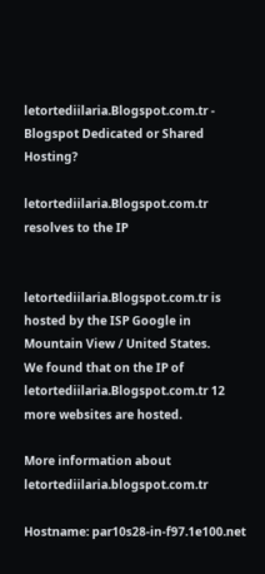letortediilaria.Blogspot.com.tr - Blogspot Dedicated or Shared Hosting?

letortediilaria.Blogspot.com.tr resolves to the IP


letortediilaria.Blogspot.com.tr is hosted by the ISP Google in Mountain View / United States.
We found that on the IP of letortediilaria.Blogspot.com.tr 12 more websites are hosted.

More information about letortediilaria.blogspot.com.tr

Hostname: par10s28-in-f97.1e100.net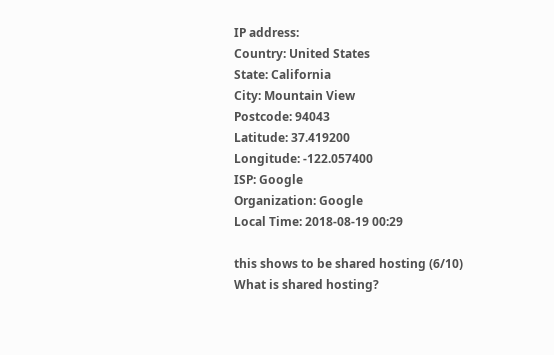IP address:
Country: United States
State: California
City: Mountain View
Postcode: 94043
Latitude: 37.419200
Longitude: -122.057400
ISP: Google
Organization: Google
Local Time: 2018-08-19 00:29

this shows to be shared hosting (6/10)
What is shared hosting?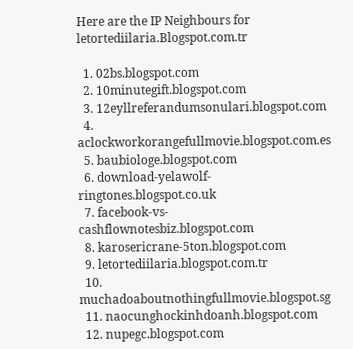Here are the IP Neighbours for letortediilaria.Blogspot.com.tr

  1. 02bs.blogspot.com
  2. 10minutegift.blogspot.com
  3. 12eyllreferandumsonulari.blogspot.com
  4. aclockworkorangefullmovie.blogspot.com.es
  5. baubiologe.blogspot.com
  6. download-yelawolf-ringtones.blogspot.co.uk
  7. facebook-vs-cashflownotesbiz.blogspot.com
  8. karosericrane-5ton.blogspot.com
  9. letortediilaria.blogspot.com.tr
  10. muchadoaboutnothingfullmovie.blogspot.sg
  11. naocunghockinhdoanh.blogspot.com
  12. nupegc.blogspot.com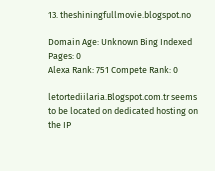13. theshiningfullmovie.blogspot.no

Domain Age: Unknown Bing Indexed Pages: 0
Alexa Rank: 751 Compete Rank: 0

letortediilaria.Blogspot.com.tr seems to be located on dedicated hosting on the IP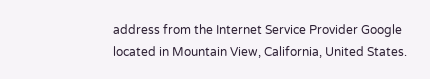address from the Internet Service Provider Google located in Mountain View, California, United States.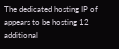The dedicated hosting IP of appears to be hosting 12 additional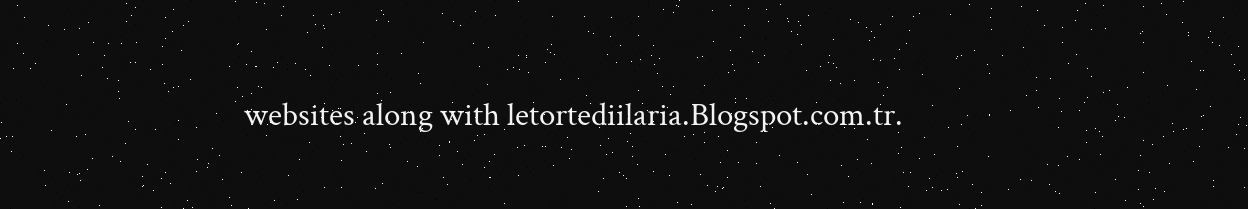websites along with letortediilaria.Blogspot.com.tr.